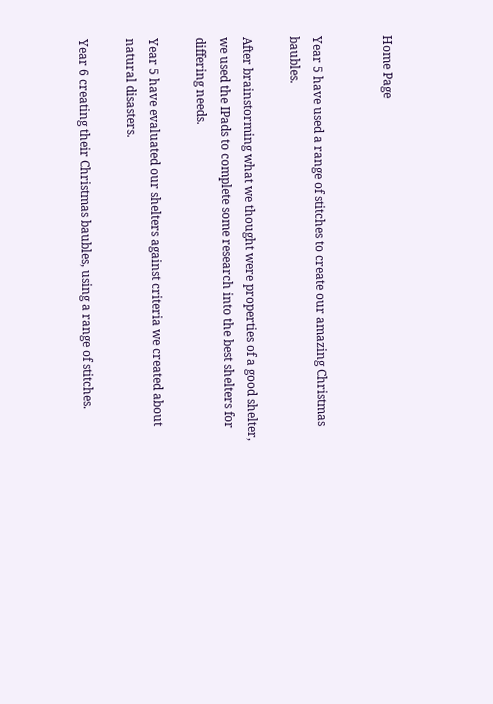Home Page


Year 5 have used a range of stitches to create our amazing Christmas baubles.

After brainstorming what we thought were properties of a good shelter, we used the IPads to complete some research into the best shelters for differing needs.

Year 5 have evaluated our shelters against criteria we created about natural disasters.

Year 6 creating their Christmas baubles, using a range of stitches.